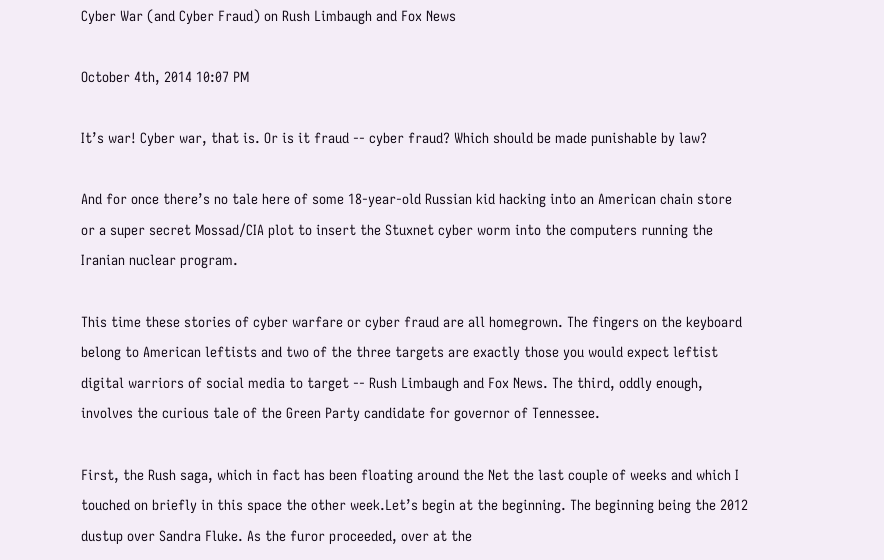Cyber War (and Cyber Fraud) on Rush Limbaugh and Fox News

October 4th, 2014 10:07 PM

It’s war! Cyber war, that is. Or is it fraud -- cyber fraud? Which should be made punishable by law?

And for once there’s no tale here of some 18-year-old Russian kid hacking into an American chain store or a super secret Mossad/CIA plot to insert the Stuxnet cyber worm into the computers running the Iranian nuclear program.

This time these stories of cyber warfare or cyber fraud are all homegrown. The fingers on the keyboard belong to American leftists and two of the three targets are exactly those you would expect leftist digital warriors of social media to target -- Rush Limbaugh and Fox News. The third, oddly enough, involves the curious tale of the Green Party candidate for governor of Tennessee.

First, the Rush saga, which in fact has been floating around the Net the last couple of weeks and which I touched on briefly in this space the other week.Let’s begin at the beginning. The beginning being the 2012 dustup over Sandra Fluke. As the furor proceeded, over at the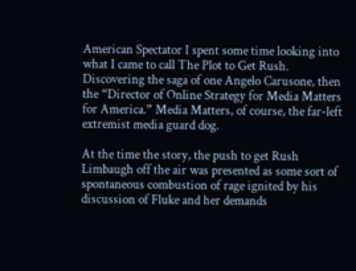American Spectator I spent some time looking into what I came to call The Plot to Get Rush.  Discovering the saga of one Angelo Carusone, then the “Director of Online Strategy for Media Matters for America.” Media Matters, of course, the far-left extremist media guard dog.

At the time the story, the push to get Rush Limbaugh off the air was presented as some sort of spontaneous combustion of rage ignited by his discussion of Fluke and her demands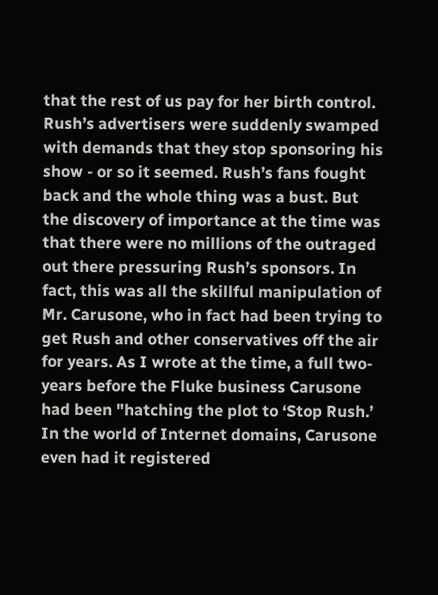that the rest of us pay for her birth control. Rush’s advertisers were suddenly swamped with demands that they stop sponsoring his show - or so it seemed. Rush’s fans fought back and the whole thing was a bust. But the discovery of importance at the time was that there were no millions of the outraged out there pressuring Rush’s sponsors. In fact, this was all the skillful manipulation of Mr. Carusone, who in fact had been trying to get Rush and other conservatives off the air for years. As I wrote at the time, a full two-years before the Fluke business Carusone had been "hatching the plot to ‘Stop Rush.’ In the world of Internet domains, Carusone even had it registered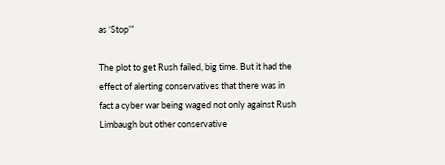as ‘Stop’”

The plot to get Rush failed, big time. But it had the effect of alerting conservatives that there was in fact a cyber war being waged not only against Rush Limbaugh but other conservative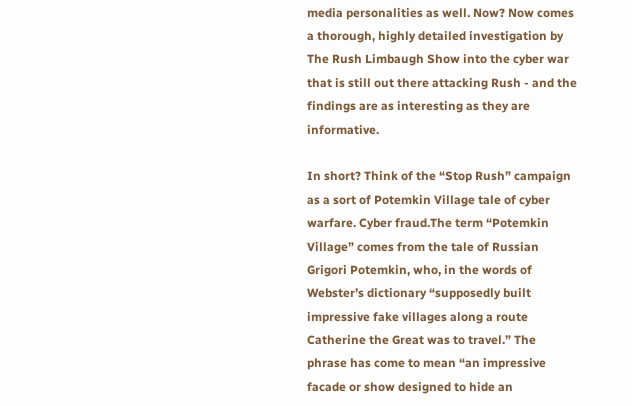media personalities as well. Now? Now comes a thorough, highly detailed investigation by The Rush Limbaugh Show into the cyber war that is still out there attacking Rush - and the findings are as interesting as they are informative.

In short? Think of the “Stop Rush” campaign as a sort of Potemkin Village tale of cyber warfare. Cyber fraud.The term “Potemkin Village” comes from the tale of Russian Grigori Potemkin, who, in the words of Webster’s dictionary “supposedly built impressive fake villages along a route Catherine the Great was to travel.” The phrase has come to mean “an impressive facade or show designed to hide an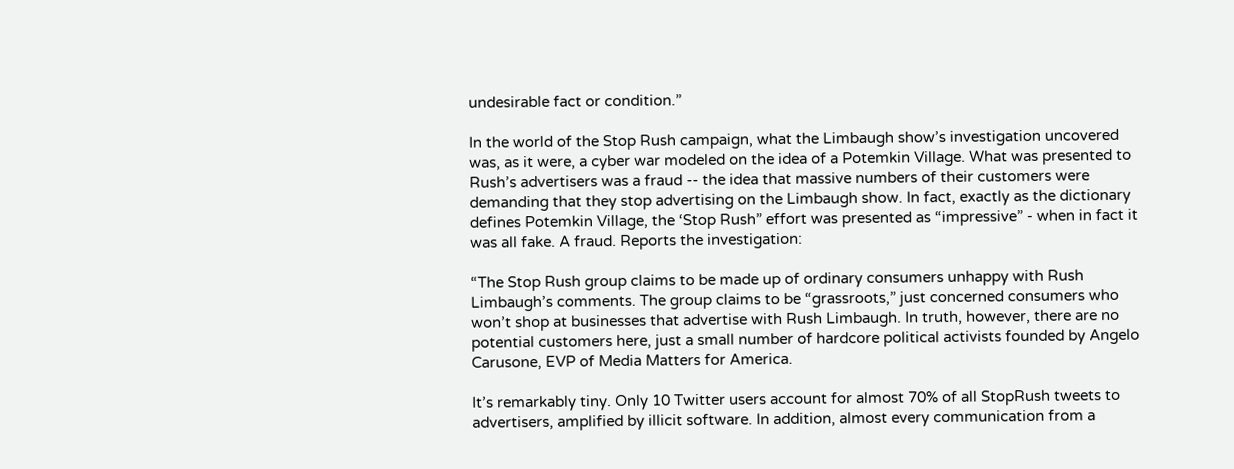undesirable fact or condition.”

In the world of the Stop Rush campaign, what the Limbaugh show’s investigation uncovered was, as it were, a cyber war modeled on the idea of a Potemkin Village. What was presented to Rush’s advertisers was a fraud -- the idea that massive numbers of their customers were demanding that they stop advertising on the Limbaugh show. In fact, exactly as the dictionary defines Potemkin Village, the ‘Stop Rush” effort was presented as “impressive” - when in fact it was all fake. A fraud. Reports the investigation:

“The Stop Rush group claims to be made up of ordinary consumers unhappy with Rush Limbaugh’s comments. The group claims to be “grassroots,” just concerned consumers who won’t shop at businesses that advertise with Rush Limbaugh. In truth, however, there are no potential customers here, just a small number of hardcore political activists founded by Angelo Carusone, EVP of Media Matters for America.

It’s remarkably tiny. Only 10 Twitter users account for almost 70% of all StopRush tweets to advertisers, amplified by illicit software. In addition, almost every communication from a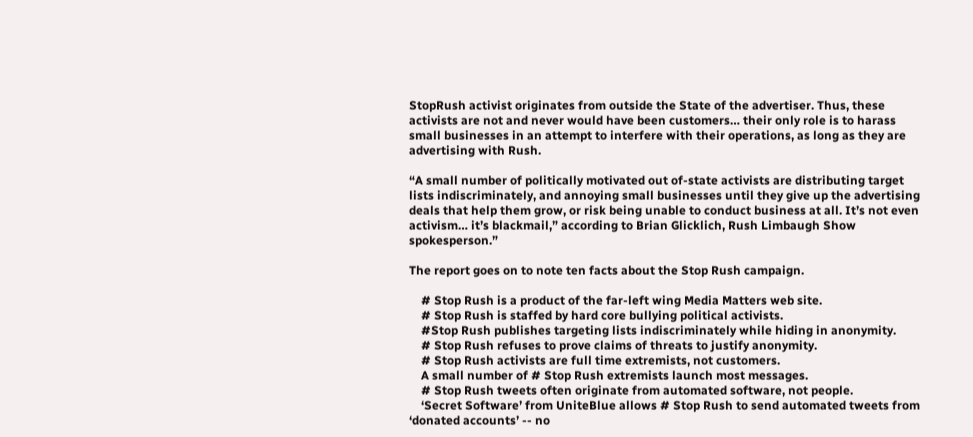StopRush activist originates from outside the State of the advertiser. Thus, these activists are not and never would have been customers… their only role is to harass small businesses in an attempt to interfere with their operations, as long as they are advertising with Rush.

“A small number of politically motivated out of-state activists are distributing target lists indiscriminately, and annoying small businesses until they give up the advertising deals that help them grow, or risk being unable to conduct business at all. It’s not even activism… it’s blackmail,” according to Brian Glicklich, Rush Limbaugh Show spokesperson.”

The report goes on to note ten facts about the Stop Rush campaign.

    # Stop Rush is a product of the far-left wing Media Matters web site.
    # Stop Rush is staffed by hard core bullying political activists.
    #Stop Rush publishes targeting lists indiscriminately while hiding in anonymity.
    # Stop Rush refuses to prove claims of threats to justify anonymity.
    # Stop Rush activists are full time extremists, not customers.
    A small number of # Stop Rush extremists launch most messages.
    # Stop Rush tweets often originate from automated software, not people.
    ‘Secret Software’ from UniteBlue allows # Stop Rush to send automated tweets from ‘donated accounts’ -- no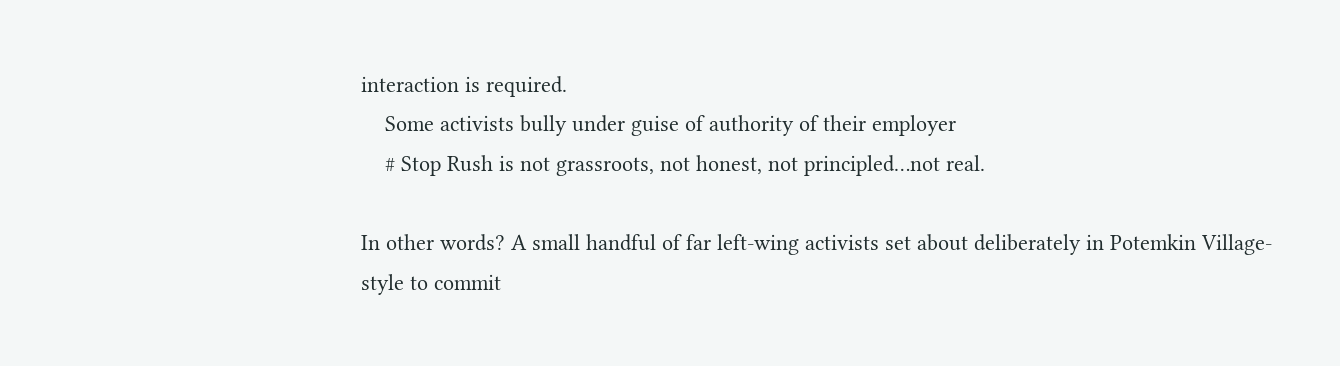interaction is required.
    Some activists bully under guise of authority of their employer
    # Stop Rush is not grassroots, not honest, not principled…not real.

In other words? A small handful of far left-wing activists set about deliberately in Potemkin Village-style to commit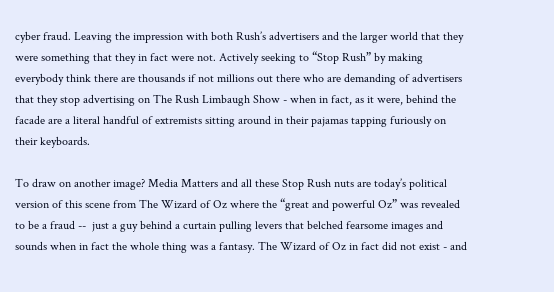cyber fraud. Leaving the impression with both Rush’s advertisers and the larger world that they were something that they in fact were not. Actively seeking to “Stop Rush” by making everybody think there are thousands if not millions out there who are demanding of advertisers that they stop advertising on The Rush Limbaugh Show - when in fact, as it were, behind the facade are a literal handful of extremists sitting around in their pajamas tapping furiously on their keyboards.

To draw on another image? Media Matters and all these Stop Rush nuts are today’s political version of this scene from The Wizard of Oz where the “great and powerful Oz” was revealed to be a fraud --  just a guy behind a curtain pulling levers that belched fearsome images and sounds when in fact the whole thing was a fantasy. The Wizard of Oz in fact did not exist - and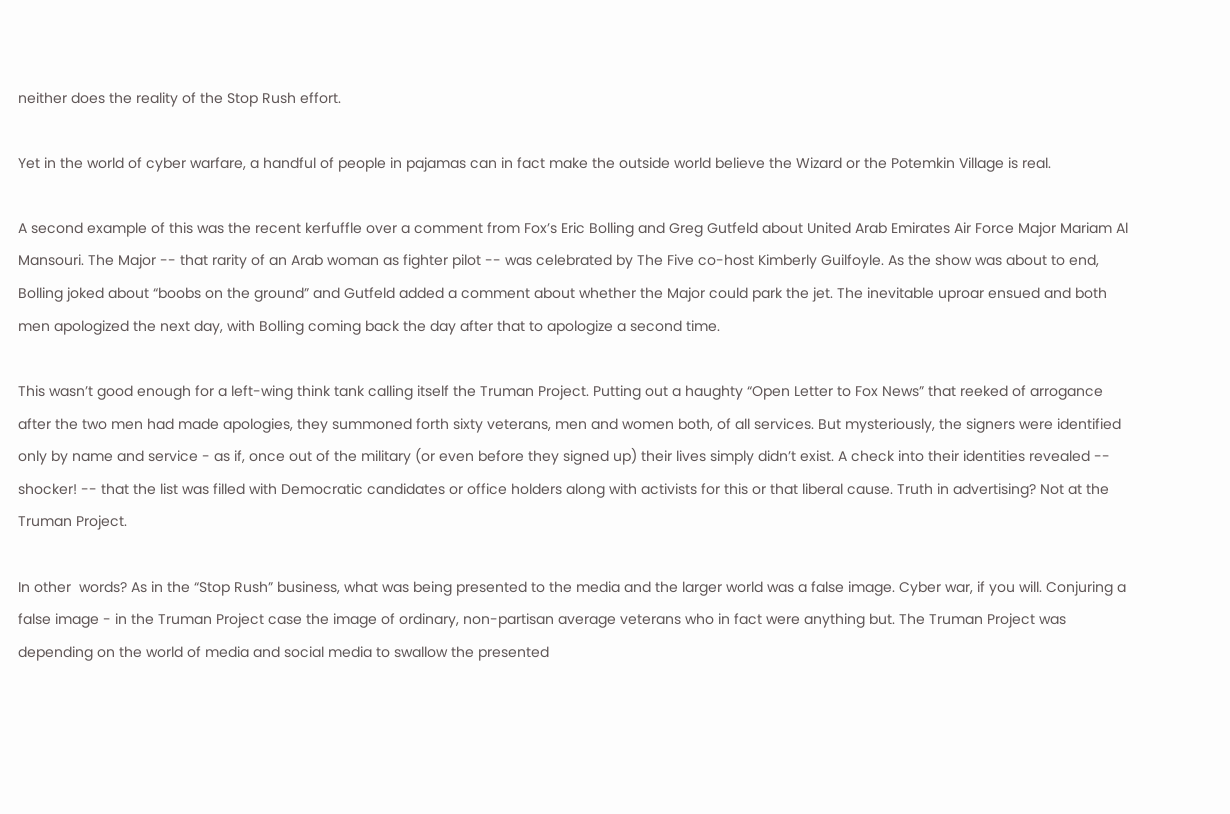neither does the reality of the Stop Rush effort.

Yet in the world of cyber warfare, a handful of people in pajamas can in fact make the outside world believe the Wizard or the Potemkin Village is real.

A second example of this was the recent kerfuffle over a comment from Fox’s Eric Bolling and Greg Gutfeld about United Arab Emirates Air Force Major Mariam Al Mansouri. The Major -- that rarity of an Arab woman as fighter pilot -- was celebrated by The Five co-host Kimberly Guilfoyle. As the show was about to end, Bolling joked about “boobs on the ground” and Gutfeld added a comment about whether the Major could park the jet. The inevitable uproar ensued and both men apologized the next day, with Bolling coming back the day after that to apologize a second time.

This wasn’t good enough for a left-wing think tank calling itself the Truman Project. Putting out a haughty “Open Letter to Fox News” that reeked of arrogance after the two men had made apologies, they summoned forth sixty veterans, men and women both, of all services. But mysteriously, the signers were identified only by name and service - as if, once out of the military (or even before they signed up) their lives simply didn’t exist. A check into their identities revealed -- shocker! -- that the list was filled with Democratic candidates or office holders along with activists for this or that liberal cause. Truth in advertising? Not at the Truman Project.

In other  words? As in the “Stop Rush” business, what was being presented to the media and the larger world was a false image. Cyber war, if you will. Conjuring a false image - in the Truman Project case the image of ordinary, non-partisan average veterans who in fact were anything but. The Truman Project was depending on the world of media and social media to swallow the presented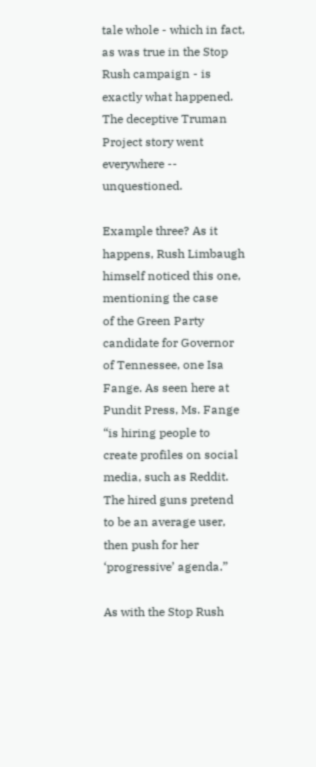tale whole - which in fact, as was true in the Stop Rush campaign - is exactly what happened. The deceptive Truman Project story went everywhere -- unquestioned.

Example three? As it happens, Rush Limbaugh himself noticed this one, mentioning the case
of the Green Party candidate for Governor of Tennessee, one Isa Fange. As seen here at Pundit Press, Ms. Fange “is hiring people to create profiles on social media, such as Reddit. The hired guns pretend to be an average user, then push for her ‘progressive’ agenda.”

As with the Stop Rush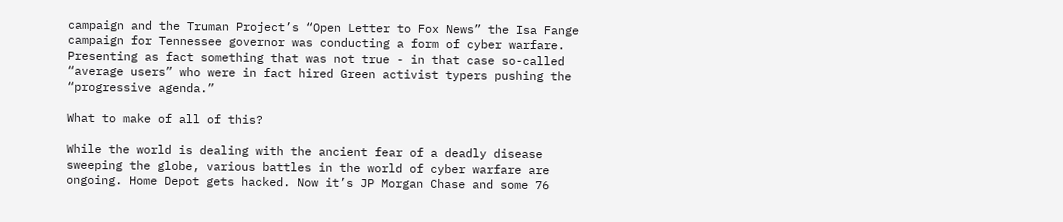campaign and the Truman Project’s “Open Letter to Fox News” the Isa Fange campaign for Tennessee governor was conducting a form of cyber warfare. Presenting as fact something that was not true - in that case so-called “average users” who were in fact hired Green activist typers pushing the “progressive agenda.”

What to make of all of this?

While the world is dealing with the ancient fear of a deadly disease sweeping the globe, various battles in the world of cyber warfare are ongoing. Home Depot gets hacked. Now it’s JP Morgan Chase and some 76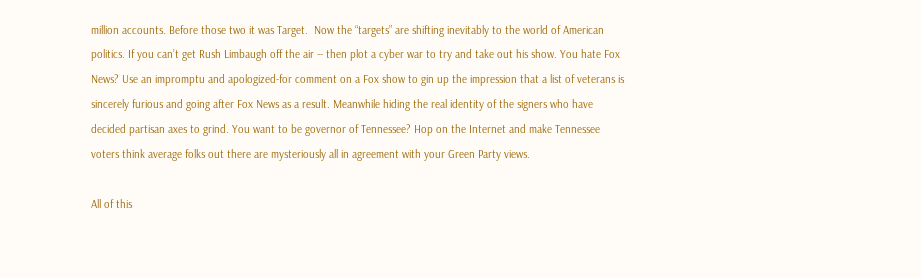million accounts. Before those two it was Target.  Now the “targets” are shifting inevitably to the world of American politics. If you can’t get Rush Limbaugh off the air -- then plot a cyber war to try and take out his show. You hate Fox News? Use an impromptu and apologized-for comment on a Fox show to gin up the impression that a list of veterans is sincerely furious and going after Fox News as a result. Meanwhile hiding the real identity of the signers who have decided partisan axes to grind. You want to be governor of Tennessee? Hop on the Internet and make Tennessee voters think average folks out there are mysteriously all in agreement with your Green Party views.

All of this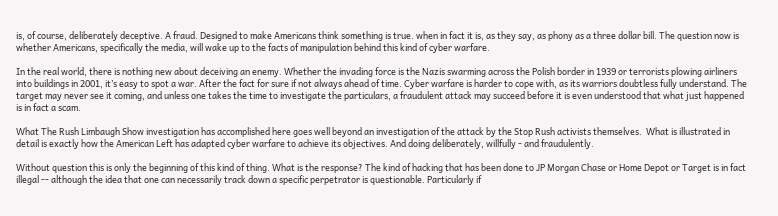is, of course, deliberately deceptive. A fraud. Designed to make Americans think something is true. when in fact it is, as they say, as phony as a three dollar bill. The question now is whether Americans, specifically the media, will wake up to the facts of manipulation behind this kind of cyber warfare.

In the real world, there is nothing new about deceiving an enemy. Whether the invading force is the Nazis swarming across the Polish border in 1939 or terrorists plowing airliners into buildings in 2001, it’s easy to spot a war. After the fact for sure if not always ahead of time. Cyber warfare is harder to cope with, as its warriors doubtless fully understand. The target may never see it coming, and unless one takes the time to investigate the particulars, a fraudulent attack may succeed before it is even understood that what just happened is in fact a scam.

What The Rush Limbaugh Show investigation has accomplished here goes well beyond an investigation of the attack by the Stop Rush activists themselves.  What is illustrated in detail is exactly how the American Left has adapted cyber warfare to achieve its objectives. And doing deliberately, willfully - and fraudulently.

Without question this is only the beginning of this kind of thing. What is the response? The kind of hacking that has been done to JP Morgan Chase or Home Depot or Target is in fact illegal -- although the idea that one can necessarily track down a specific perpetrator is questionable. Particularly if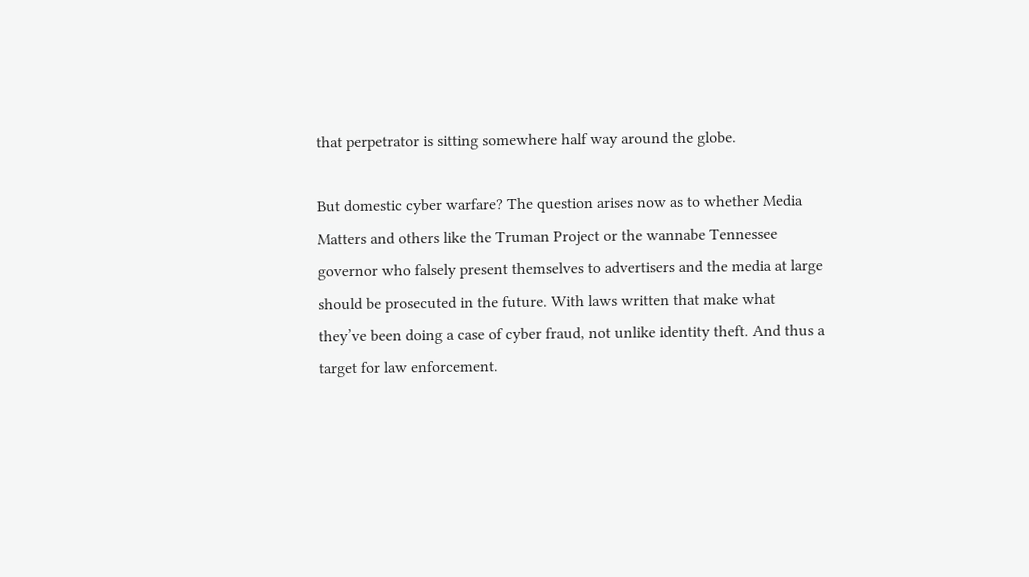that perpetrator is sitting somewhere half way around the globe.

But domestic cyber warfare? The question arises now as to whether Media Matters and others like the Truman Project or the wannabe Tennessee governor who falsely present themselves to advertisers and the media at large should be prosecuted in the future. With laws written that make what they’ve been doing a case of cyber fraud, not unlike identity theft. And thus a target for law enforcement.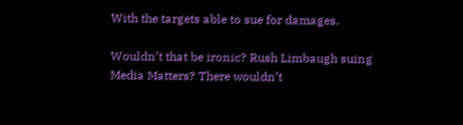With the targets able to sue for damages.

Wouldn’t that be ironic? Rush Limbaugh suing Media Matters? There wouldn’t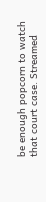be enough popcorn to watch that court case. Streamed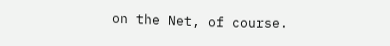on the Net, of course.